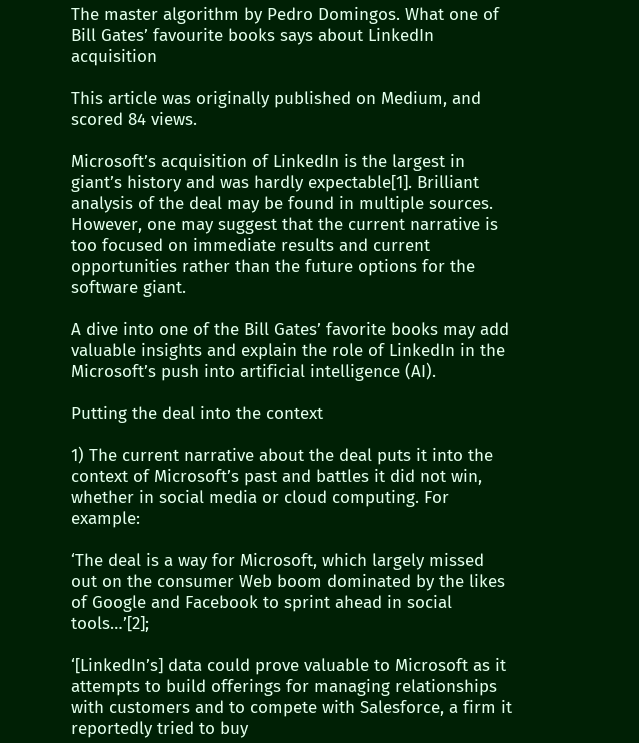The master algorithm by Pedro Domingos. What one of Bill Gates’ favourite books says about LinkedIn acquisition

This article was originally published on Medium, and scored 84 views.

Microsoft’s acquisition of LinkedIn is the largest in giant’s history and was hardly expectable[1]. Brilliant analysis of the deal may be found in multiple sources. However, one may suggest that the current narrative is too focused on immediate results and current opportunities rather than the future options for the software giant.

A dive into one of the Bill Gates’ favorite books may add valuable insights and explain the role of LinkedIn in the Microsoft’s push into artificial intelligence (AI).

Putting the deal into the context

1) The current narrative about the deal puts it into the context of Microsoft’s past and battles it did not win, whether in social media or cloud computing. For example:

‘The deal is a way for Microsoft, which largely missed out on the consumer Web boom dominated by the likes of Google and Facebook to sprint ahead in social tools…’[2];

‘[LinkedIn’s] data could prove valuable to Microsoft as it attempts to build offerings for managing relationships with customers and to compete with Salesforce, a firm it reportedly tried to buy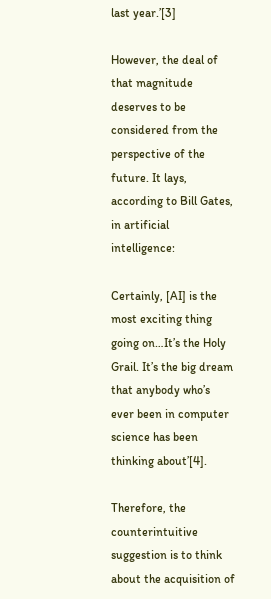last year.’[3]

However, the deal of that magnitude deserves to be considered from the perspective of the future. It lays, according to Bill Gates, in artificial intelligence:

Certainly, [AI] is the most exciting thing going on…It’s the Holy Grail. It’s the big dream that anybody who’s ever been in computer science has been thinking about’[4].

Therefore, the counterintuitive suggestion is to think about the acquisition of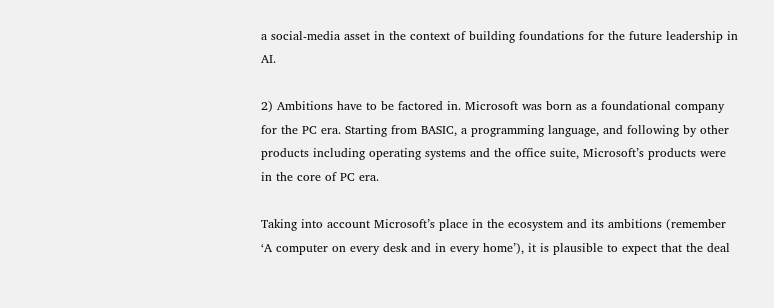a social-media asset in the context of building foundations for the future leadership in AI.

2) Ambitions have to be factored in. Microsoft was born as a foundational company for the PC era. Starting from BASIC, a programming language, and following by other products including operating systems and the office suite, Microsoft’s products were in the core of PC era.

Taking into account Microsoft’s place in the ecosystem and its ambitions (remember ‘A computer on every desk and in every home’), it is plausible to expect that the deal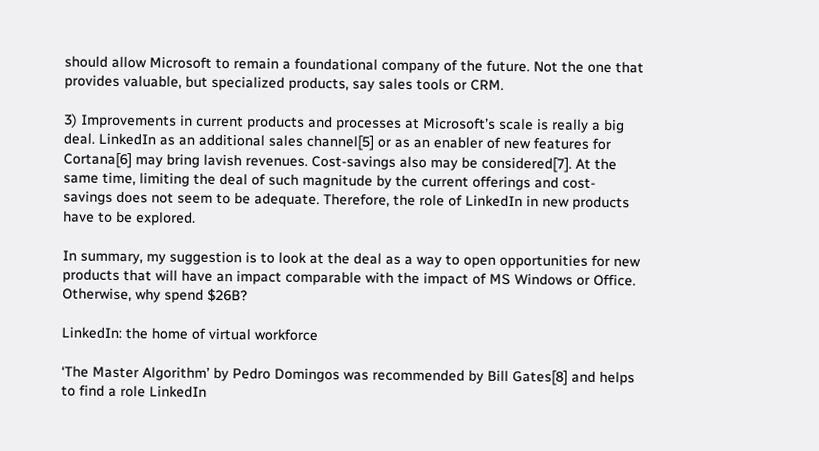should allow Microsoft to remain a foundational company of the future. Not the one that provides valuable, but specialized products, say sales tools or CRM.

3) Improvements in current products and processes at Microsoft’s scale is really a big deal. LinkedIn as an additional sales channel[5] or as an enabler of new features for Cortana[6] may bring lavish revenues. Cost-savings also may be considered[7]. At the same time, limiting the deal of such magnitude by the current offerings and cost-savings does not seem to be adequate. Therefore, the role of LinkedIn in new products have to be explored.

In summary, my suggestion is to look at the deal as a way to open opportunities for new products that will have an impact comparable with the impact of MS Windows or Office. Otherwise, why spend $26B?

LinkedIn: the home of virtual workforce

‘The Master Algorithm’ by Pedro Domingos was recommended by Bill Gates[8] and helps to find a role LinkedIn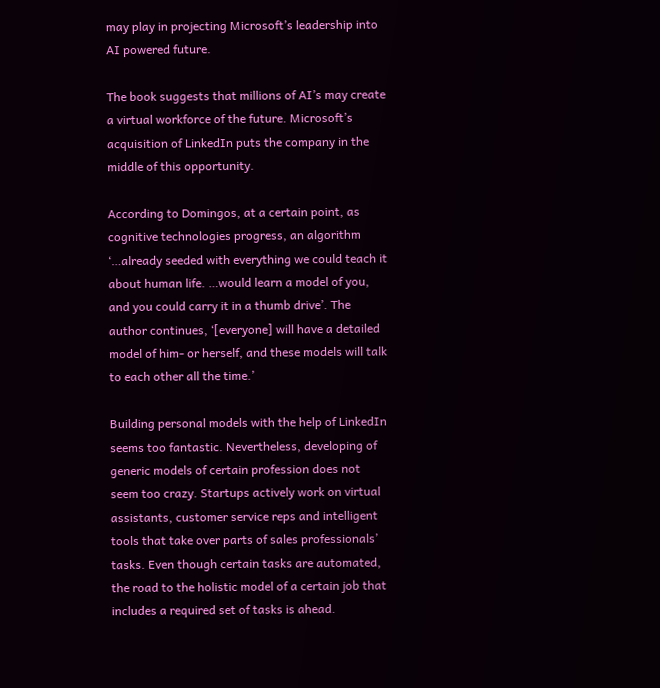may play in projecting Microsoft’s leadership into AI powered future.

The book suggests that millions of AI’s may create a virtual workforce of the future. Microsoft’s acquisition of LinkedIn puts the company in the middle of this opportunity.

According to Domingos, at a certain point, as cognitive technologies progress, an algorithm ‘…already seeded with everything we could teach it about human life. …would learn a model of you, and you could carry it in a thumb drive’. The author continues, ‘[everyone] will have a detailed model of him- or herself, and these models will talk to each other all the time.’

Building personal models with the help of LinkedIn seems too fantastic. Nevertheless, developing of generic models of certain profession does not seem too crazy. Startups actively work on virtual assistants, customer service reps and intelligent tools that take over parts of sales professionals’ tasks. Even though certain tasks are automated, the road to the holistic model of a certain job that includes a required set of tasks is ahead.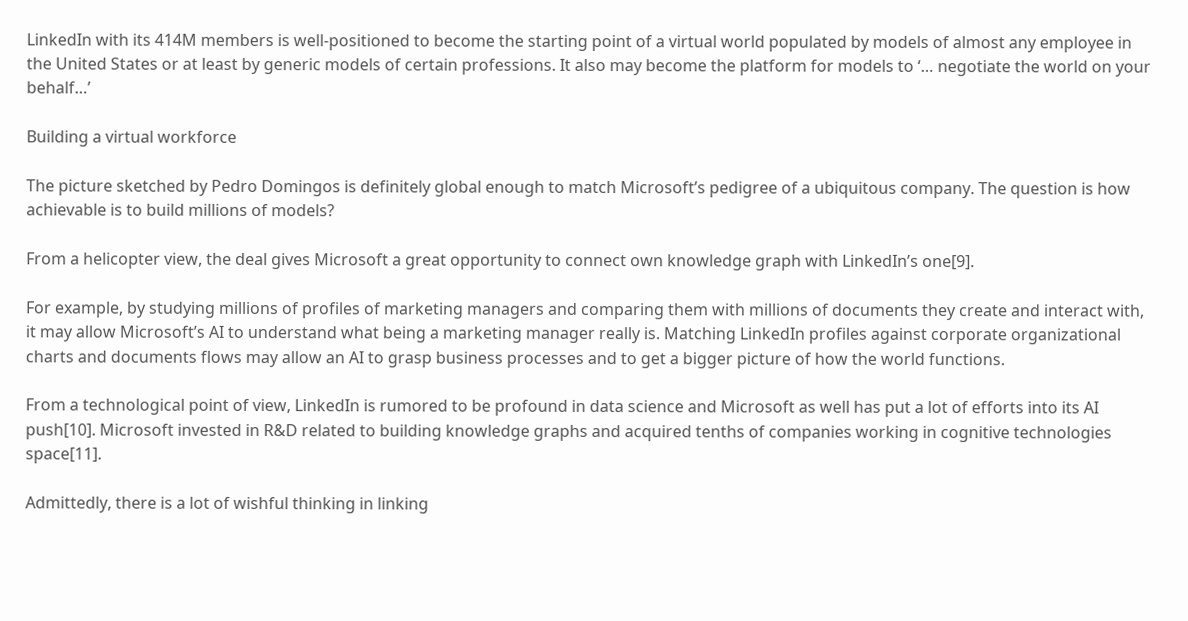LinkedIn with its 414M members is well-positioned to become the starting point of a virtual world populated by models of almost any employee in the United States or at least by generic models of certain professions. It also may become the platform for models to ‘… negotiate the world on your behalf…’

Building a virtual workforce

The picture sketched by Pedro Domingos is definitely global enough to match Microsoft’s pedigree of a ubiquitous company. The question is how achievable is to build millions of models?

From a helicopter view, the deal gives Microsoft a great opportunity to connect own knowledge graph with LinkedIn’s one[9].

For example, by studying millions of profiles of marketing managers and comparing them with millions of documents they create and interact with, it may allow Microsoft’s AI to understand what being a marketing manager really is. Matching LinkedIn profiles against corporate organizational charts and documents flows may allow an AI to grasp business processes and to get a bigger picture of how the world functions.

From a technological point of view, LinkedIn is rumored to be profound in data science and Microsoft as well has put a lot of efforts into its AI push[10]. Microsoft invested in R&D related to building knowledge graphs and acquired tenths of companies working in cognitive technologies space[11].

Admittedly, there is a lot of wishful thinking in linking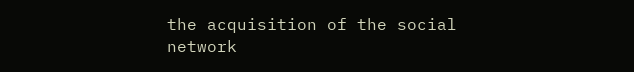the acquisition of the social network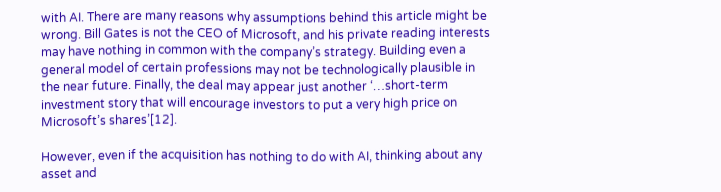with AI. There are many reasons why assumptions behind this article might be wrong. Bill Gates is not the CEO of Microsoft, and his private reading interests may have nothing in common with the company’s strategy. Building even a general model of certain professions may not be technologically plausible in the near future. Finally, the deal may appear just another ‘…short-term investment story that will encourage investors to put a very high price on Microsoft’s shares’[12].

However, even if the acquisition has nothing to do with AI, thinking about any asset and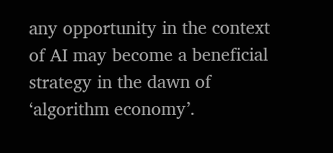any opportunity in the context of AI may become a beneficial strategy in the dawn of ‘algorithm economy’.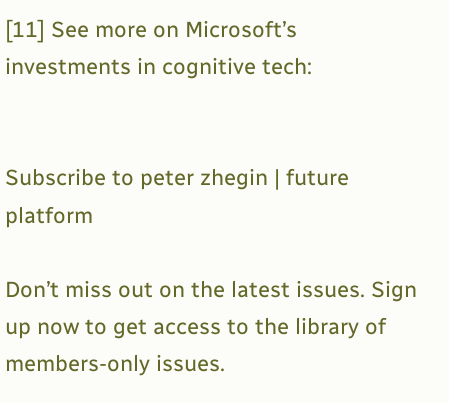[11] See more on Microsoft’s investments in cognitive tech:


Subscribe to peter zhegin | future platform

Don’t miss out on the latest issues. Sign up now to get access to the library of members-only issues.